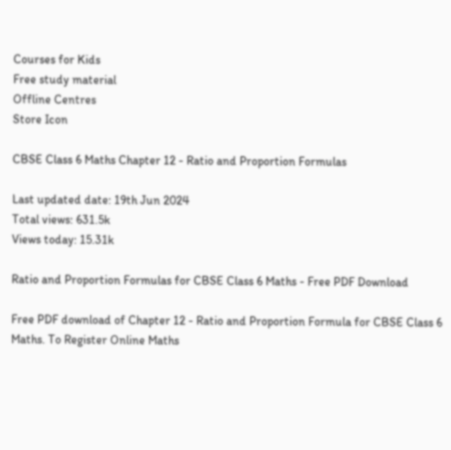Courses for Kids
Free study material
Offline Centres
Store Icon

CBSE Class 6 Maths Chapter 12 - Ratio and Proportion Formulas

Last updated date: 19th Jun 2024
Total views: 631.5k
Views today: 15.31k

Ratio and Proportion Formulas for CBSE Class 6 Maths - Free PDF Download

Free PDF download of Chapter 12 - Ratio and Proportion Formula for CBSE Class 6 Maths. To Register Online Maths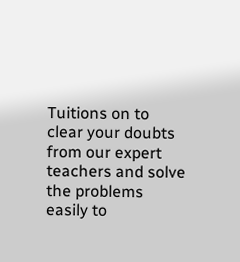Tuitions on to clear your doubts from our expert teachers and solve the problems easily to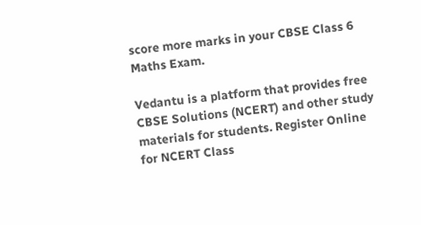score more marks in your CBSE Class 6 Maths Exam.

Vedantu is a platform that provides free CBSE Solutions (NCERT) and other study materials for students. Register Online for NCERT Class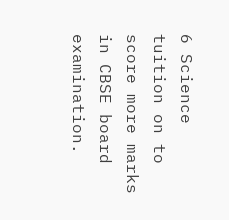6 Science tuition on to score more marks in CBSE board examination.